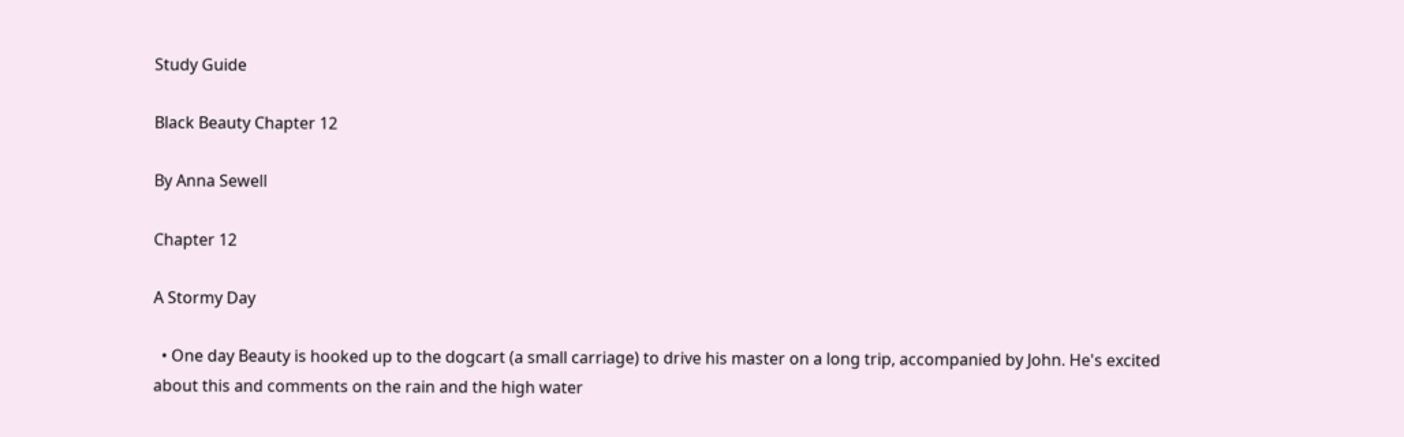Study Guide

Black Beauty Chapter 12

By Anna Sewell

Chapter 12

A Stormy Day

  • One day Beauty is hooked up to the dogcart (a small carriage) to drive his master on a long trip, accompanied by John. He's excited about this and comments on the rain and the high water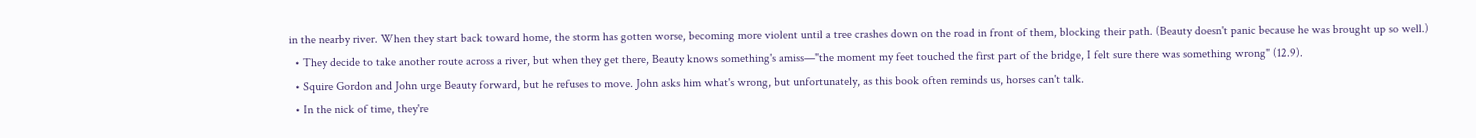in the nearby river. When they start back toward home, the storm has gotten worse, becoming more violent until a tree crashes down on the road in front of them, blocking their path. (Beauty doesn't panic because he was brought up so well.)
  • They decide to take another route across a river, but when they get there, Beauty knows something's amiss—"the moment my feet touched the first part of the bridge, I felt sure there was something wrong" (12.9).
  • Squire Gordon and John urge Beauty forward, but he refuses to move. John asks him what's wrong, but unfortunately, as this book often reminds us, horses can't talk.
  • In the nick of time, they're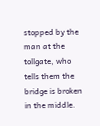stopped by the man at the tollgate, who tells them the bridge is broken in the middle.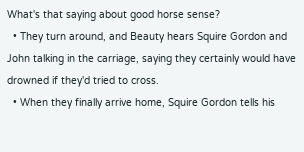What's that saying about good horse sense?
  • They turn around, and Beauty hears Squire Gordon and John talking in the carriage, saying they certainly would have drowned if they'd tried to cross.
  • When they finally arrive home, Squire Gordon tells his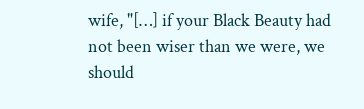wife, "[…] if your Black Beauty had not been wiser than we were, we should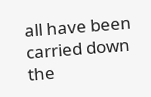all have been carried down the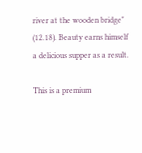river at the wooden bridge" (12.18). Beauty earns himself a delicious supper as a result.

This is a premium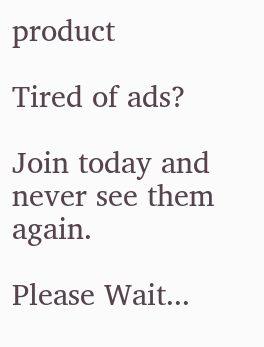product

Tired of ads?

Join today and never see them again.

Please Wait...